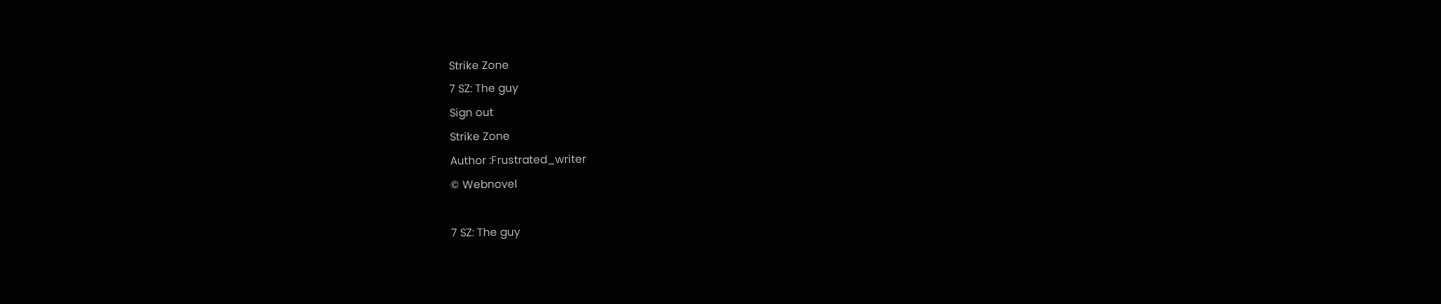Strike Zone
7 SZ: The guy
Sign out
Strike Zone
Author :Frustrated_writer
© Webnovel

7 SZ: The guy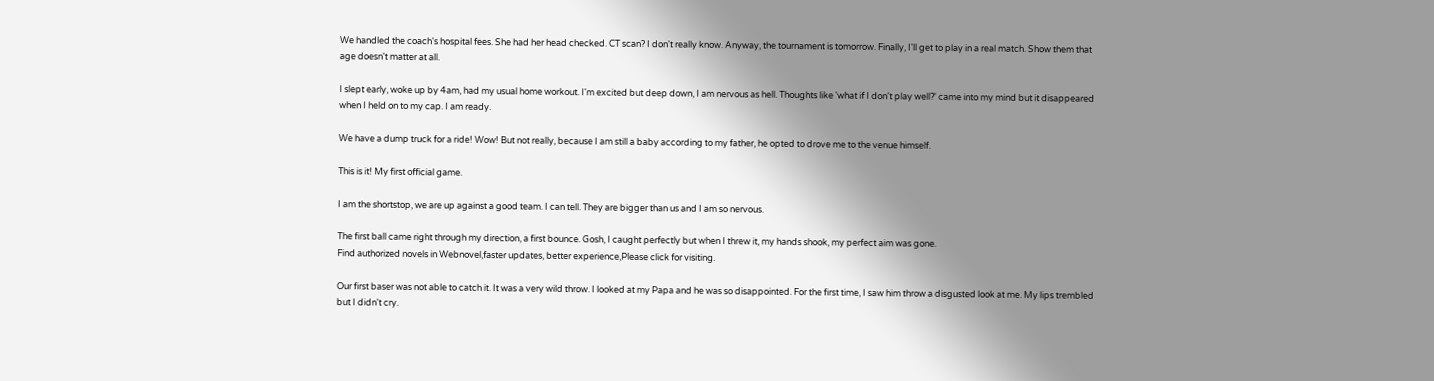We handled the coach's hospital fees. She had her head checked. CT scan? I don't really know. Anyway, the tournament is tomorrow. Finally, I'll get to play in a real match. Show them that age doesn't matter at all.

I slept early, woke up by 4am, had my usual home workout. I'm excited but deep down, I am nervous as hell. Thoughts like 'what if I don't play well?' came into my mind but it disappeared when I held on to my cap. I am ready.

We have a dump truck for a ride! Wow! But not really, because I am still a baby according to my father, he opted to drove me to the venue himself.

This is it! My first official game.

I am the shortstop, we are up against a good team. I can tell. They are bigger than us and I am so nervous.

The first ball came right through my direction, a first bounce. Gosh, I caught perfectly but when I threw it, my hands shook, my perfect aim was gone.
Find authorized novels in Webnovel,faster updates, better experience,Please click for visiting.

Our first baser was not able to catch it. It was a very wild throw. I looked at my Papa and he was so disappointed. For the first time, I saw him throw a disgusted look at me. My lips trembled but I didn't cry.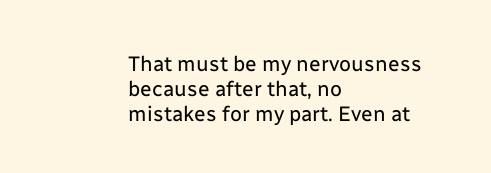That must be my nervousness because after that, no mistakes for my part. Even at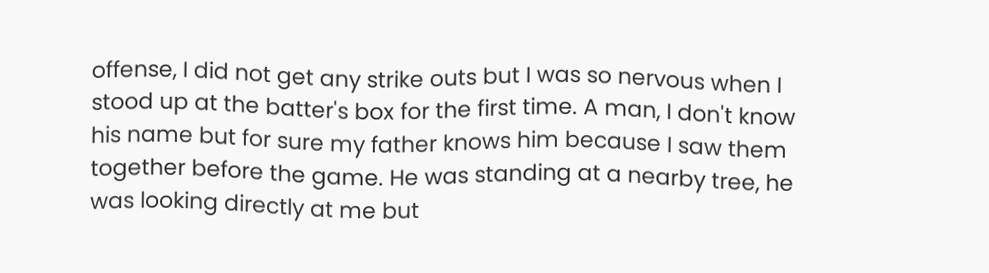offense, I did not get any strike outs but I was so nervous when I stood up at the batter's box for the first time. A man, I don't know his name but for sure my father knows him because I saw them together before the game. He was standing at a nearby tree, he was looking directly at me but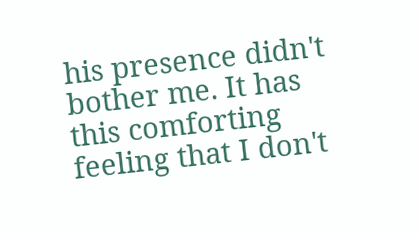his presence didn't bother me. It has this comforting feeling that I don't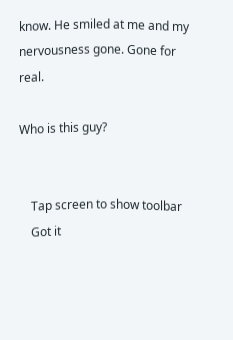know. He smiled at me and my nervousness gone. Gone for real.

Who is this guy?


    Tap screen to show toolbar
    Got it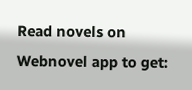Read novels on Webnovel app to get: